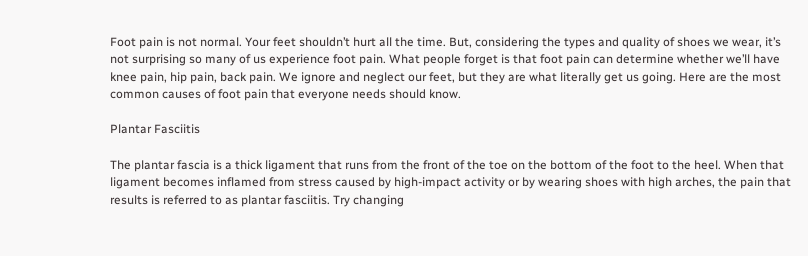Foot pain is not normal. Your feet shouldn’t hurt all the time. But, considering the types and quality of shoes we wear, it’s not surprising so many of us experience foot pain. What people forget is that foot pain can determine whether we’ll have knee pain, hip pain, back pain. We ignore and neglect our feet, but they are what literally get us going. Here are the most common causes of foot pain that everyone needs should know.

Plantar Fasciitis

The plantar fascia is a thick ligament that runs from the front of the toe on the bottom of the foot to the heel. When that ligament becomes inflamed from stress caused by high-impact activity or by wearing shoes with high arches, the pain that results is referred to as plantar fasciitis. Try changing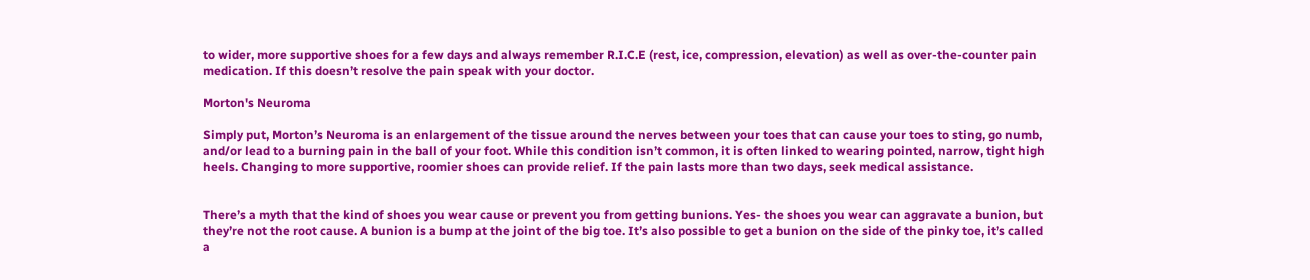to wider, more supportive shoes for a few days and always remember R.I.C.E (rest, ice, compression, elevation) as well as over-the-counter pain medication. If this doesn’t resolve the pain speak with your doctor.

Morton's Neuroma

Simply put, Morton’s Neuroma is an enlargement of the tissue around the nerves between your toes that can cause your toes to sting, go numb, and/or lead to a burning pain in the ball of your foot. While this condition isn’t common, it is often linked to wearing pointed, narrow, tight high heels. Changing to more supportive, roomier shoes can provide relief. If the pain lasts more than two days, seek medical assistance.


There’s a myth that the kind of shoes you wear cause or prevent you from getting bunions. Yes- the shoes you wear can aggravate a bunion, but they’re not the root cause. A bunion is a bump at the joint of the big toe. It’s also possible to get a bunion on the side of the pinky toe, it’s called a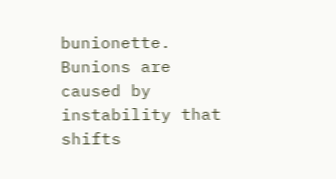bunionette. Bunions are caused by instability that shifts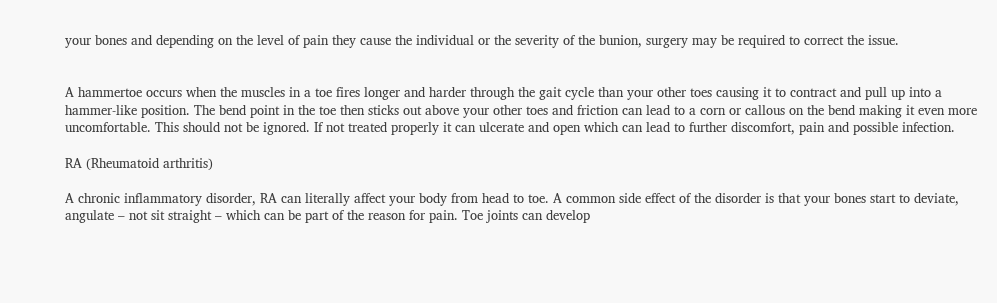your bones and depending on the level of pain they cause the individual or the severity of the bunion, surgery may be required to correct the issue.


A hammertoe occurs when the muscles in a toe fires longer and harder through the gait cycle than your other toes causing it to contract and pull up into a hammer-like position. The bend point in the toe then sticks out above your other toes and friction can lead to a corn or callous on the bend making it even more uncomfortable. This should not be ignored. If not treated properly it can ulcerate and open which can lead to further discomfort, pain and possible infection.

RA (Rheumatoid arthritis)

A chronic inflammatory disorder, RA can literally affect your body from head to toe. A common side effect of the disorder is that your bones start to deviate, angulate – not sit straight – which can be part of the reason for pain. Toe joints can develop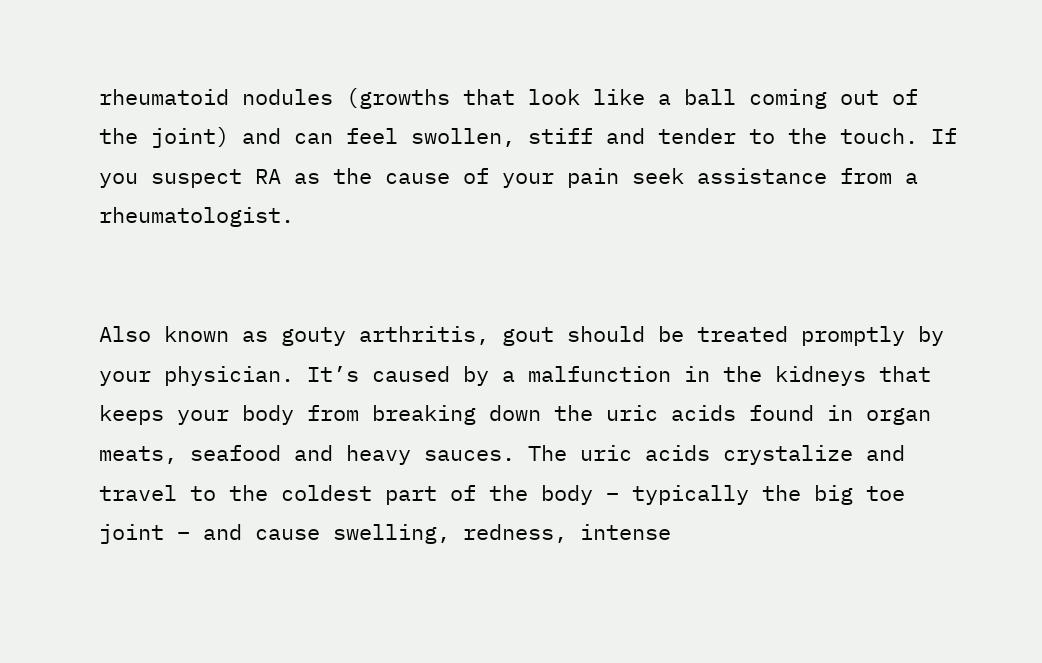rheumatoid nodules (growths that look like a ball coming out of the joint) and can feel swollen, stiff and tender to the touch. If you suspect RA as the cause of your pain seek assistance from a rheumatologist.


Also known as gouty arthritis, gout should be treated promptly by your physician. It’s caused by a malfunction in the kidneys that keeps your body from breaking down the uric acids found in organ meats, seafood and heavy sauces. The uric acids crystalize and travel to the coldest part of the body – typically the big toe joint – and cause swelling, redness, intense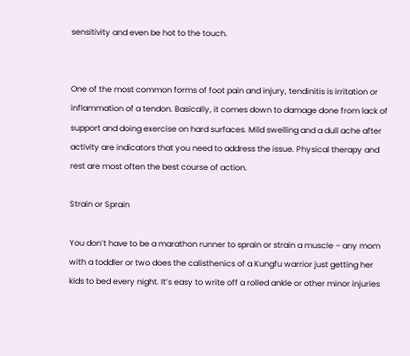sensitivity and even be hot to the touch.


One of the most common forms of foot pain and injury, tendinitis is irritation or inflammation of a tendon. Basically, it comes down to damage done from lack of support and doing exercise on hard surfaces. Mild swelling and a dull ache after activity are indicators that you need to address the issue. Physical therapy and rest are most often the best course of action.

Strain or Sprain

You don’t have to be a marathon runner to sprain or strain a muscle – any mom with a toddler or two does the calisthenics of a Kungfu warrior just getting her kids to bed every night. It’s easy to write off a rolled ankle or other minor injuries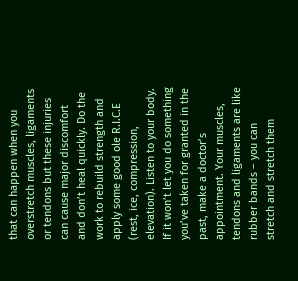that can happen when you overstretch muscles, ligaments or tendons but these injuries can cause major discomfort and don’t heal quickly. Do the work to rebuild strength and apply some good ole R.I.C.E (rest, ice, compression, elevation). Listen to your body. If it won’t let you do something you’ve taken for granted in the past, make a doctor’s appointment. Your muscles, tendons and ligaments are like rubber bands – you can stretch and stretch them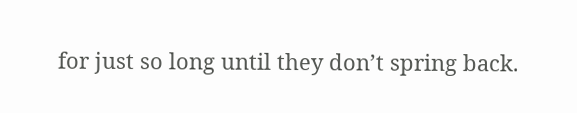for just so long until they don’t spring back.